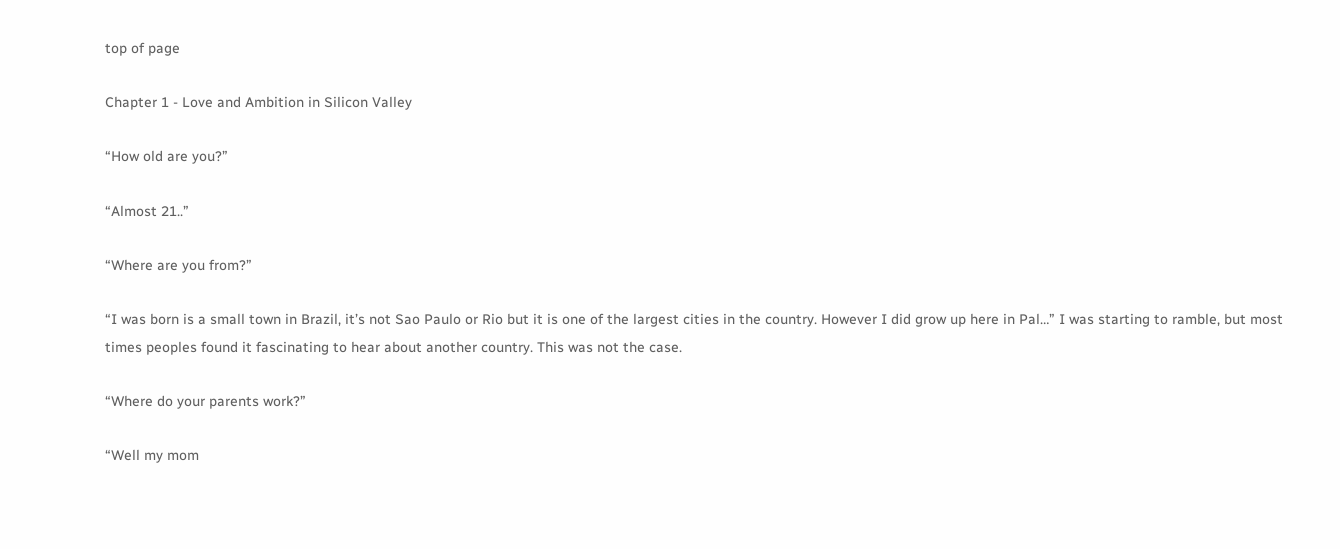top of page

Chapter 1 - Love and Ambition in Silicon Valley

“How old are you?”

“Almost 21..”

“Where are you from?”

“I was born is a small town in Brazil, it’s not Sao Paulo or Rio but it is one of the largest cities in the country. However I did grow up here in Pal…” I was starting to ramble, but most times peoples found it fascinating to hear about another country. This was not the case.

“Where do your parents work?”

“Well my mom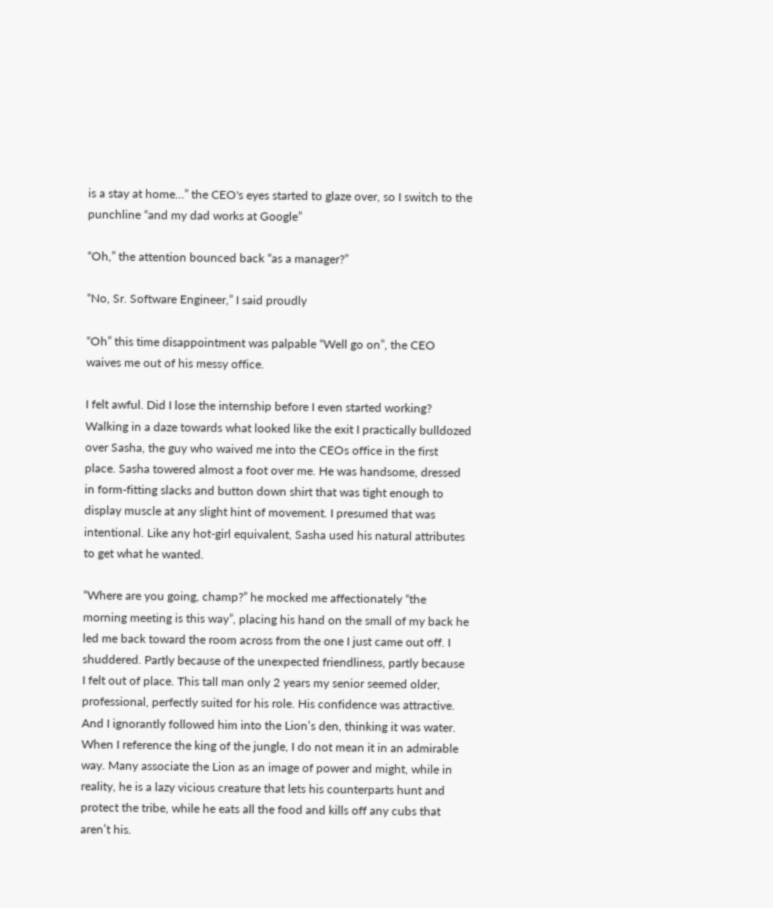is a stay at home…” the CEO's eyes started to glaze over, so I switch to the punchline “and my dad works at Google”

“Oh,” the attention bounced back “as a manager?”

“No, Sr. Software Engineer,” I said proudly

“Oh” this time disappointment was palpable “Well go on”, the CEO waives me out of his messy office.

I felt awful. Did I lose the internship before I even started working? Walking in a daze towards what looked like the exit I practically bulldozed over Sasha, the guy who waived me into the CEOs office in the first place. Sasha towered almost a foot over me. He was handsome, dressed in form-fitting slacks and button down shirt that was tight enough to display muscle at any slight hint of movement. I presumed that was intentional. Like any hot-girl equivalent, Sasha used his natural attributes to get what he wanted.

“Where are you going, champ?” he mocked me affectionately “the morning meeting is this way”, placing his hand on the small of my back he led me back toward the room across from the one I just came out off. I shuddered. Partly because of the unexpected friendliness, partly because I felt out of place. This tall man only 2 years my senior seemed older, professional, perfectly suited for his role. His confidence was attractive. And I ignorantly followed him into the Lion’s den, thinking it was water. When I reference the king of the jungle, I do not mean it in an admirable way. Many associate the Lion as an image of power and might, while in reality, he is a lazy vicious creature that lets his counterparts hunt and protect the tribe, while he eats all the food and kills off any cubs that aren’t his.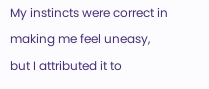My instincts were correct in making me feel uneasy, but I attributed it to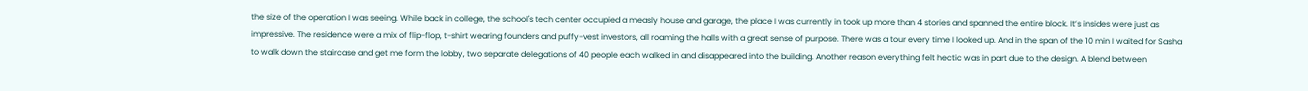the size of the operation I was seeing. While back in college, the school's tech center occupied a measly house and garage, the place I was currently in took up more than 4 stories and spanned the entire block. It’s insides were just as impressive. The residence were a mix of flip-flop, t-shirt wearing founders and puffy-vest investors, all roaming the halls with a great sense of purpose. There was a tour every time I looked up. And in the span of the 10 min I waited for Sasha to walk down the staircase and get me form the lobby, two separate delegations of 40 people each walked in and disappeared into the building. Another reason everything felt hectic was in part due to the design. A blend between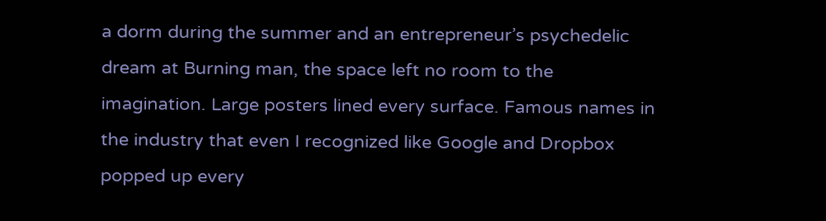a dorm during the summer and an entrepreneur’s psychedelic dream at Burning man, the space left no room to the imagination. Large posters lined every surface. Famous names in the industry that even I recognized like Google and Dropbox popped up every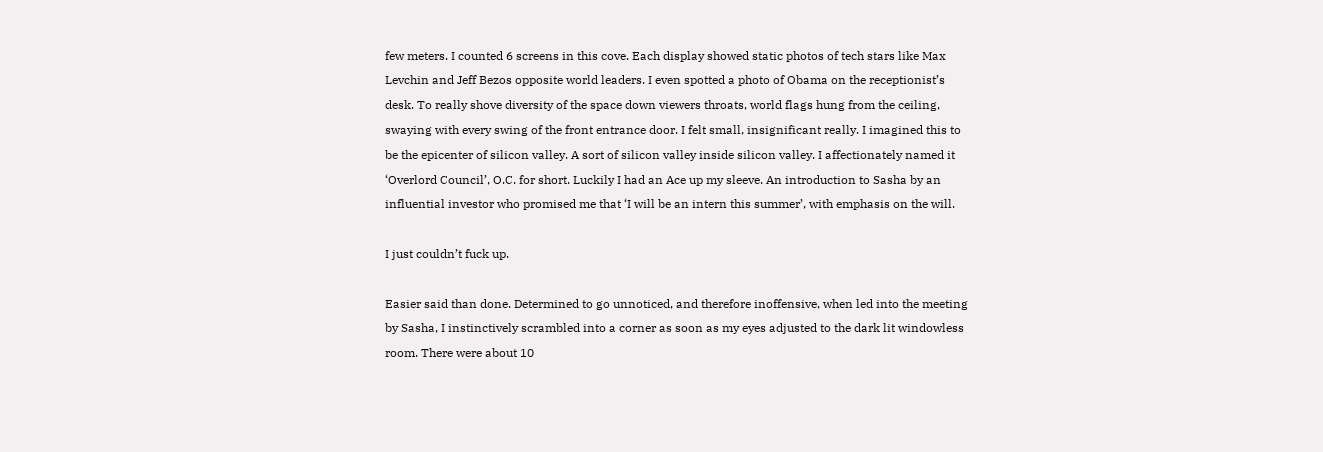few meters. I counted 6 screens in this cove. Each display showed static photos of tech stars like Max Levchin and Jeff Bezos opposite world leaders. I even spotted a photo of Obama on the receptionist’s desk. To really shove diversity of the space down viewers throats, world flags hung from the ceiling, swaying with every swing of the front entrance door. I felt small, insignificant really. I imagined this to be the epicenter of silicon valley. A sort of silicon valley inside silicon valley. I affectionately named it ‘Overlord Council’, O.C. for short. Luckily I had an Ace up my sleeve. An introduction to Sasha by an influential investor who promised me that ‘I will be an intern this summer’, with emphasis on the will.

I just couldn’t fuck up.

Easier said than done. Determined to go unnoticed, and therefore inoffensive, when led into the meeting by Sasha, I instinctively scrambled into a corner as soon as my eyes adjusted to the dark lit windowless room. There were about 10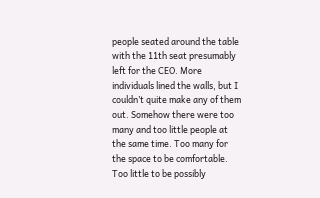people seated around the table with the 11th seat presumably left for the CEO. More individuals lined the walls, but I couldn’t quite make any of them out. Somehow there were too many and too little people at the same time. Too many for the space to be comfortable. Too little to be possibly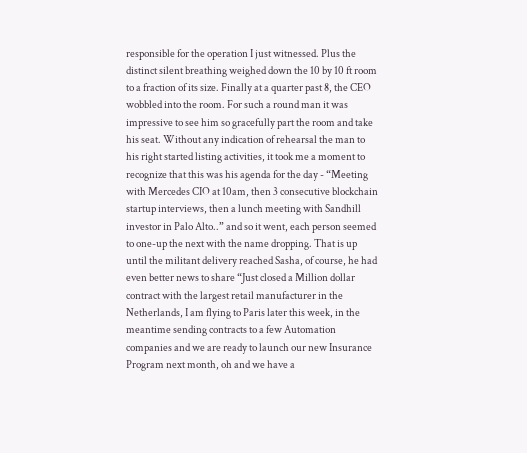responsible for the operation I just witnessed. Plus the distinct silent breathing weighed down the 10 by 10 ft room to a fraction of its size. Finally at a quarter past 8, the CEO wobbled into the room. For such a round man it was impressive to see him so gracefully part the room and take his seat. Without any indication of rehearsal the man to his right started listing activities, it took me a moment to recognize that this was his agenda for the day - “Meeting with Mercedes CIO at 10am, then 3 consecutive blockchain startup interviews, then a lunch meeting with Sandhill investor in Palo Alto..” and so it went, each person seemed to one-up the next with the name dropping. That is up until the militant delivery reached Sasha, of course, he had even better news to share “Just closed a Million dollar contract with the largest retail manufacturer in the Netherlands, I am flying to Paris later this week, in the meantime sending contracts to a few Automation companies and we are ready to launch our new Insurance Program next month, oh and we have a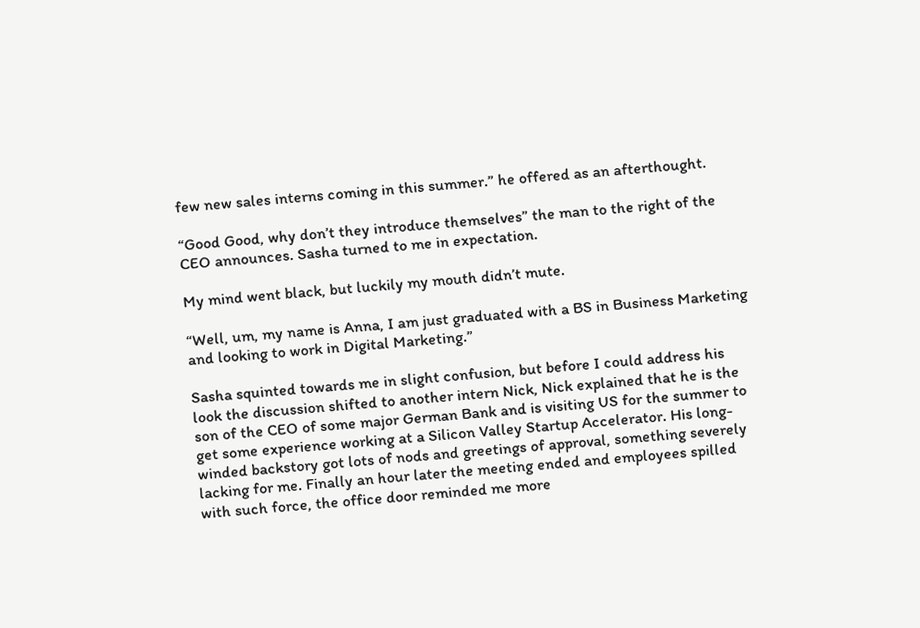few new sales interns coming in this summer.” he offered as an afterthought.

“Good Good, why don’t they introduce themselves” the man to the right of the CEO announces. Sasha turned to me in expectation.

My mind went black, but luckily my mouth didn’t mute.

“Well, um, my name is Anna, I am just graduated with a BS in Business Marketing and looking to work in Digital Marketing.”

Sasha squinted towards me in slight confusion, but before I could address his look the discussion shifted to another intern Nick, Nick explained that he is the son of the CEO of some major German Bank and is visiting US for the summer to get some experience working at a Silicon Valley Startup Accelerator. His long-winded backstory got lots of nods and greetings of approval, something severely lacking for me. Finally an hour later the meeting ended and employees spilled with such force, the office door reminded me more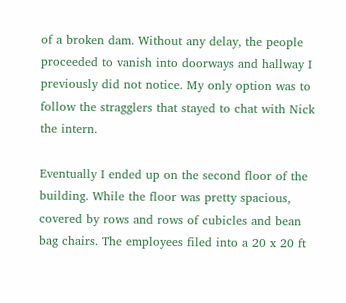of a broken dam. Without any delay, the people proceeded to vanish into doorways and hallway I previously did not notice. My only option was to follow the stragglers that stayed to chat with Nick the intern.

Eventually I ended up on the second floor of the building. While the floor was pretty spacious, covered by rows and rows of cubicles and bean bag chairs. The employees filed into a 20 x 20 ft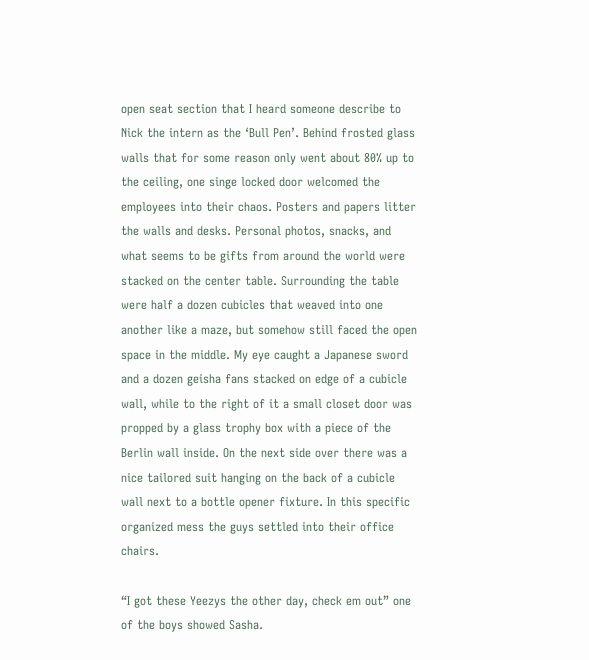open seat section that I heard someone describe to Nick the intern as the ‘Bull Pen’. Behind frosted glass walls that for some reason only went about 80% up to the ceiling, one singe locked door welcomed the employees into their chaos. Posters and papers litter the walls and desks. Personal photos, snacks, and what seems to be gifts from around the world were stacked on the center table. Surrounding the table were half a dozen cubicles that weaved into one another like a maze, but somehow still faced the open space in the middle. My eye caught a Japanese sword and a dozen geisha fans stacked on edge of a cubicle wall, while to the right of it a small closet door was propped by a glass trophy box with a piece of the Berlin wall inside. On the next side over there was a nice tailored suit hanging on the back of a cubicle wall next to a bottle opener fixture. In this specific organized mess the guys settled into their office chairs.

“I got these Yeezys the other day, check em out” one of the boys showed Sasha.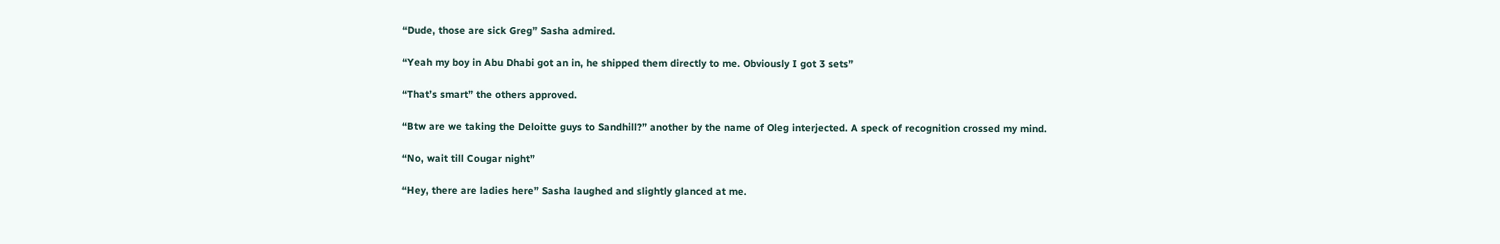“Dude, those are sick Greg” Sasha admired.

“Yeah my boy in Abu Dhabi got an in, he shipped them directly to me. Obviously I got 3 sets”

“That’s smart” the others approved.

“Btw are we taking the Deloitte guys to Sandhill?” another by the name of Oleg interjected. A speck of recognition crossed my mind.

“No, wait till Cougar night”

“Hey, there are ladies here” Sasha laughed and slightly glanced at me.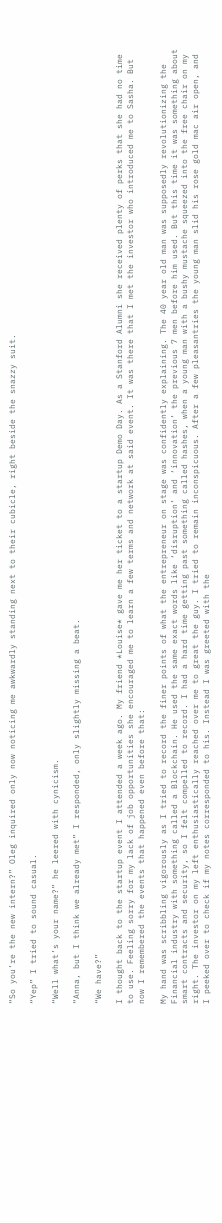“So you’re the new intern?” Oleg inquired only now noticing me awkwardly standing next to their cubicle, right beside the snazzy suit.

“Yep” I tried to sound casual.

“Well what’s your name?” he leered with cynicism.

“Anna, but I think we already met” I responded, only slightly missing a beat.

“We have?”

I thought back to the startup event I attended a week ago. My friend *Louise* gave me her ticket to a startup Demo Day. As a Stanford Alumni she received plenty of perks that she had no time to use. Feeling sorry for my lack of job opportunities she encouraged me to learn a few terms and network at said event. It was there that I met the investor who introduced me to Sasha. But now I remembered the events that happened even before that:

My hand was scribbling vigorously as I tried to record the finer points of what the entrepreneur on stage was confidently explaining. The 40 year old man was supposedly revolutionizing the Financial industry with something called a Blockchain. He used the same exact words like ‘disruption’ and ‘innovation’ the previous 7 men before him used. But this time it was something about smart contracts and security, so I felt compelled to record. I had a hard time getting past something called hashes, when a young man with a bushy mustache squeezed into the free chair on my right. The investor on my left enthusiastically reached over me to great the guy. I tried to remain inconspicuous. After a few pleasantries the young man slid his rose gold mac air open, and I peeked over to check if my notes corresponded to his. Instead I was greeted with the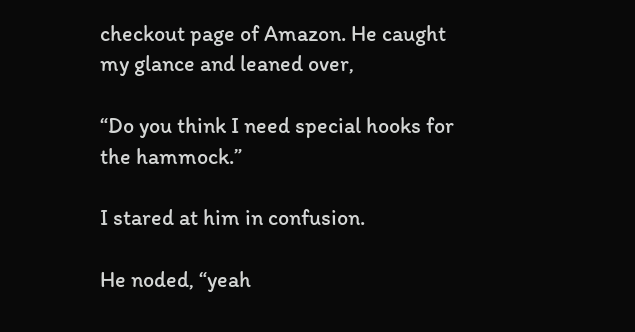checkout page of Amazon. He caught my glance and leaned over,

“Do you think I need special hooks for the hammock.”

I stared at him in confusion.

He noded, “yeah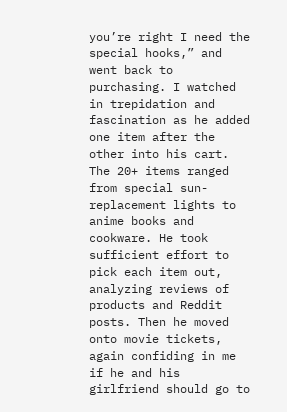you’re right I need the special hooks,” and went back to purchasing. I watched in trepidation and fascination as he added one item after the other into his cart. The 20+ items ranged from special sun-replacement lights to anime books and cookware. He took sufficient effort to pick each item out, analyzing reviews of products and Reddit posts. Then he moved onto movie tickets, again confiding in me if he and his girlfriend should go to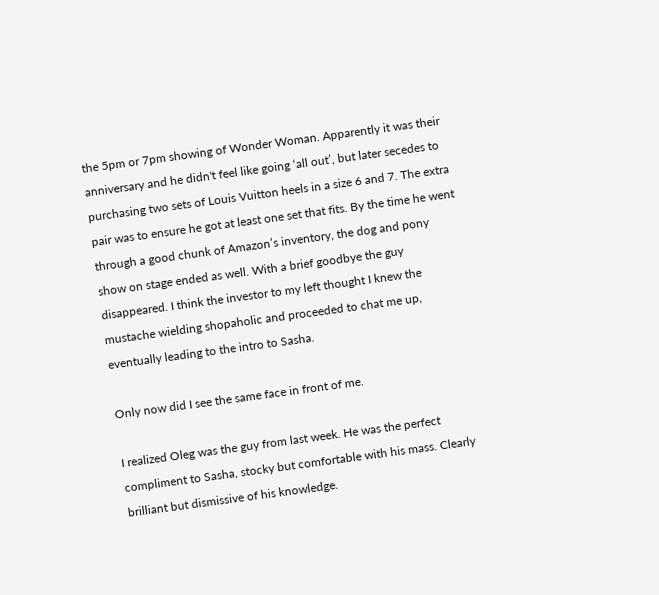the 5pm or 7pm showing of Wonder Woman. Apparently it was their anniversary and he didn't feel like going ‘all out’, but later secedes to purchasing two sets of Louis Vuitton heels in a size 6 and 7. The extra pair was to ensure he got at least one set that fits. By the time he went through a good chunk of Amazon’s inventory, the dog and pony show on stage ended as well. With a brief goodbye the guy disappeared. I think the investor to my left thought I knew the mustache wielding shopaholic and proceeded to chat me up, eventually leading to the intro to Sasha.

Only now did I see the same face in front of me.

I realized Oleg was the guy from last week. He was the perfect compliment to Sasha, stocky but comfortable with his mass. Clearly brilliant but dismissive of his knowledge.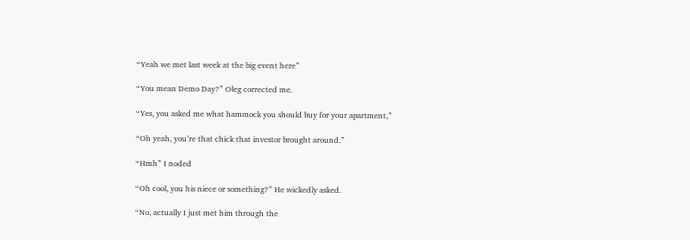“Yeah we met last week at the big event here”

“You mean Demo Day?” Oleg corrected me.

“Yes, you asked me what hammock you should buy for your apartment,”

“Oh yeah, you’re that chick that investor brought around.”

“Hmh” I noded

“Oh cool, you his niece or something?” He wickedly asked.

“No, actually I just met him through the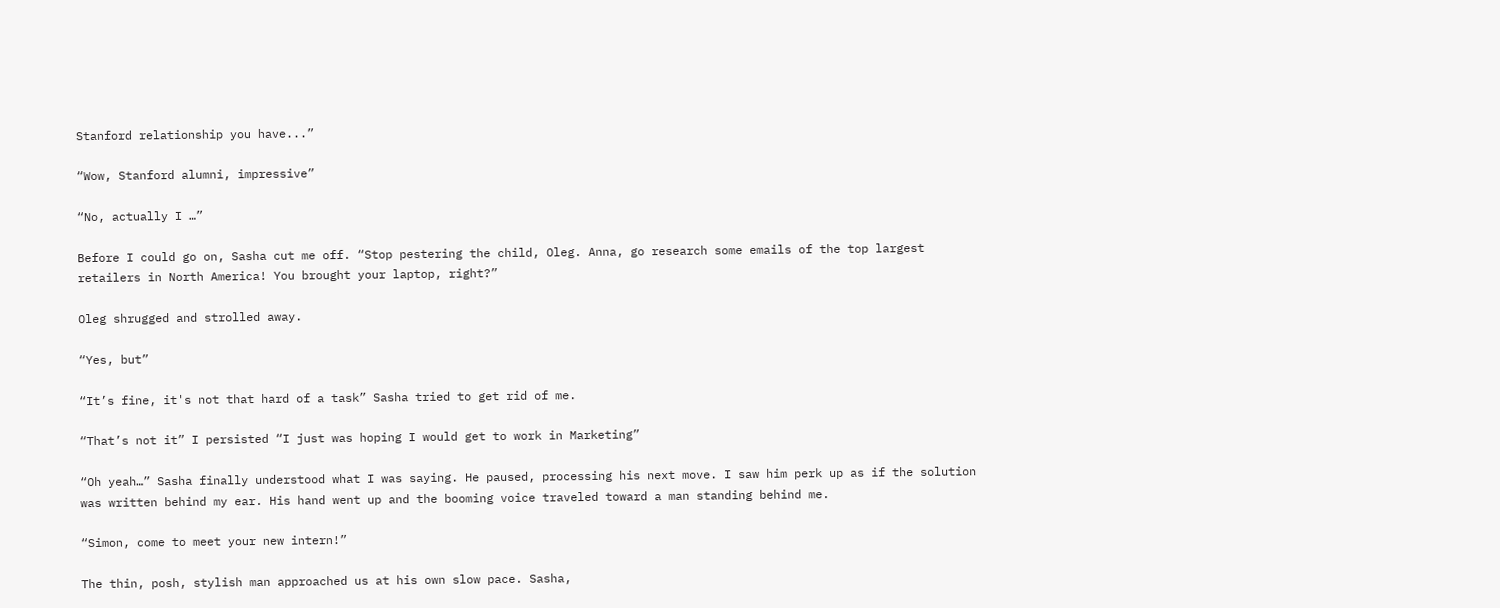Stanford relationship you have...”

“Wow, Stanford alumni, impressive”

“No, actually I …”

Before I could go on, Sasha cut me off. “Stop pestering the child, Oleg. Anna, go research some emails of the top largest retailers in North America! You brought your laptop, right?”

Oleg shrugged and strolled away.

“Yes, but”

“It’s fine, it's not that hard of a task” Sasha tried to get rid of me.

“That’s not it” I persisted “I just was hoping I would get to work in Marketing”

“Oh yeah…” Sasha finally understood what I was saying. He paused, processing his next move. I saw him perk up as if the solution was written behind my ear. His hand went up and the booming voice traveled toward a man standing behind me.

“Simon, come to meet your new intern!”

The thin, posh, stylish man approached us at his own slow pace. Sasha,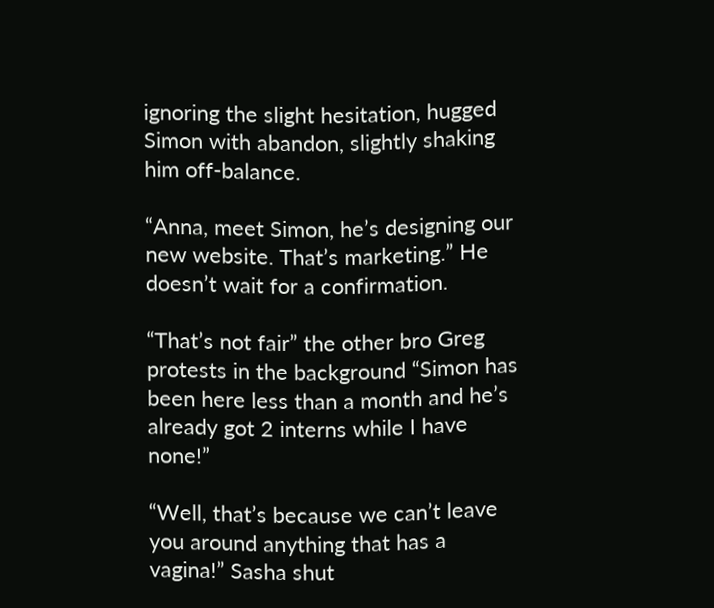ignoring the slight hesitation, hugged Simon with abandon, slightly shaking him off-balance.

“Anna, meet Simon, he’s designing our new website. That’s marketing.” He doesn’t wait for a confirmation.

“That’s not fair” the other bro Greg protests in the background “Simon has been here less than a month and he’s already got 2 interns while I have none!”

“Well, that’s because we can’t leave you around anything that has a vagina!” Sasha shut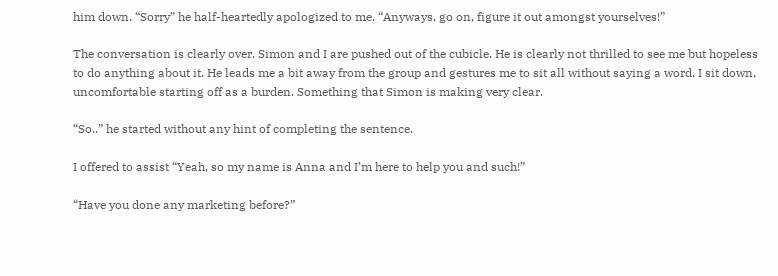him down. “Sorry” he half-heartedly apologized to me. “Anyways, go on, figure it out amongst yourselves!”

The conversation is clearly over. Simon and I are pushed out of the cubicle. He is clearly not thrilled to see me but hopeless to do anything about it. He leads me a bit away from the group and gestures me to sit all without saying a word. I sit down, uncomfortable starting off as a burden. Something that Simon is making very clear.

“So..” he started without any hint of completing the sentence.

I offered to assist “Yeah, so my name is Anna and I’m here to help you and such!”

“Have you done any marketing before?”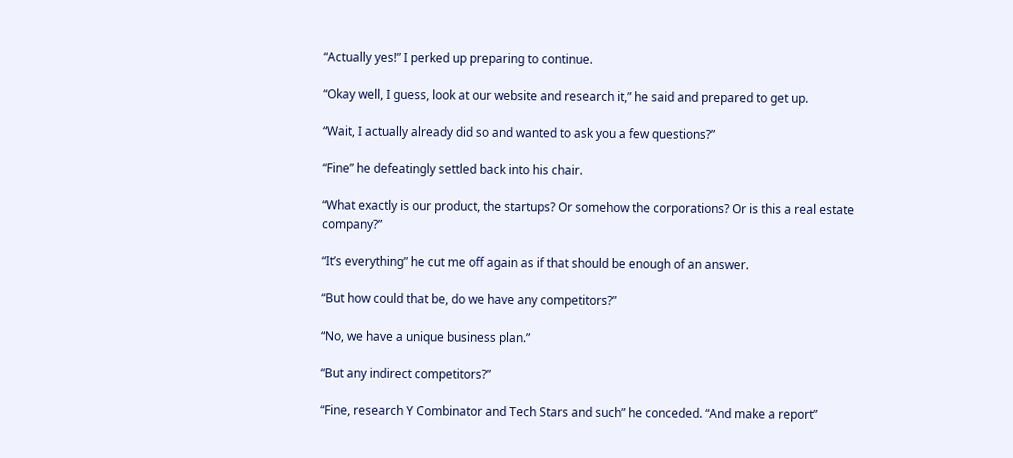“Actually yes!” I perked up preparing to continue.

“Okay well, I guess, look at our website and research it,” he said and prepared to get up.

“Wait, I actually already did so and wanted to ask you a few questions?”

“Fine” he defeatingly settled back into his chair.

“What exactly is our product, the startups? Or somehow the corporations? Or is this a real estate company?”

“It’s everything” he cut me off again as if that should be enough of an answer.

“But how could that be, do we have any competitors?”

“No, we have a unique business plan.”

“But any indirect competitors?”

“Fine, research Y Combinator and Tech Stars and such” he conceded. “And make a report”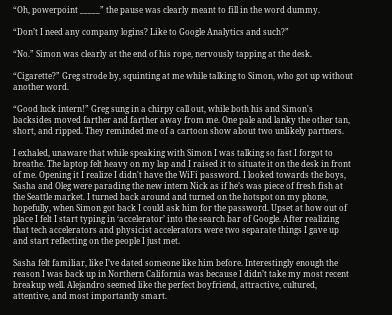“Oh, powerpoint _____” the pause was clearly meant to fill in the word dummy.

“Don’t I need any company logins? Like to Google Analytics and such?”

“No.” Simon was clearly at the end of his rope, nervously tapping at the desk.

“Cigarette?” Greg strode by, squinting at me while talking to Simon, who got up without another word.

“Good luck intern!” Greg sung in a chirpy call out, while both his and Simon's backsides moved farther and farther away from me. One pale and lanky the other tan, short, and ripped. They reminded me of a cartoon show about two unlikely partners.

I exhaled, unaware that while speaking with Simon I was talking so fast I forgot to breathe. The laptop felt heavy on my lap and I raised it to situate it on the desk in front of me. Opening it I realize I didn't have the WiFi password. I looked towards the boys, Sasha and Oleg were parading the new intern Nick as if he’s was piece of fresh fish at the Seattle market. I turned back around and turned on the hotspot on my phone, hopefully, when Simon got back I could ask him for the password. Upset at how out of place I felt I start typing in ‘accelerator’ into the search bar of Google. After realizing that tech accelerators and physicist accelerators were two separate things I gave up and start reflecting on the people I just met.

Sasha felt familiar, like I’ve dated someone like him before. Interestingly enough the reason I was back up in Northern California was because I didn’t take my most recent breakup well. Alejandro seemed like the perfect boyfriend, attractive, cultured, attentive, and most importantly smart.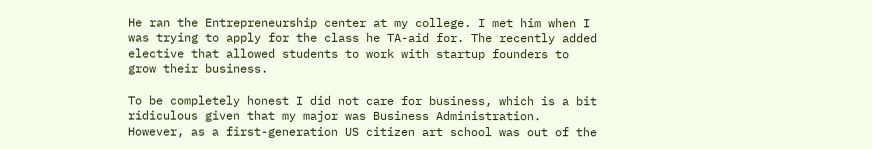He ran the Entrepreneurship center at my college. I met him when I was trying to apply for the class he TA-aid for. The recently added elective that allowed students to work with startup founders to grow their business.

To be completely honest I did not care for business, which is a bit ridiculous given that my major was Business Administration. However, as a first-generation US citizen art school was out of the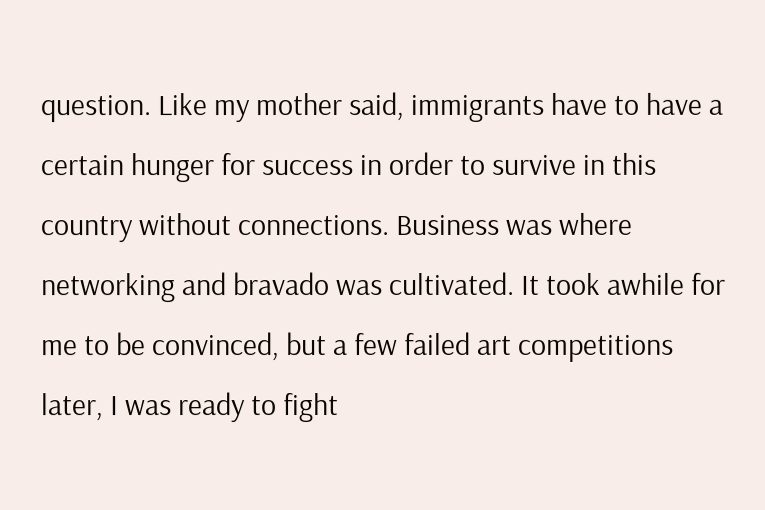question. Like my mother said, immigrants have to have a certain hunger for success in order to survive in this country without connections. Business was where networking and bravado was cultivated. It took awhile for me to be convinced, but a few failed art competitions later, I was ready to fight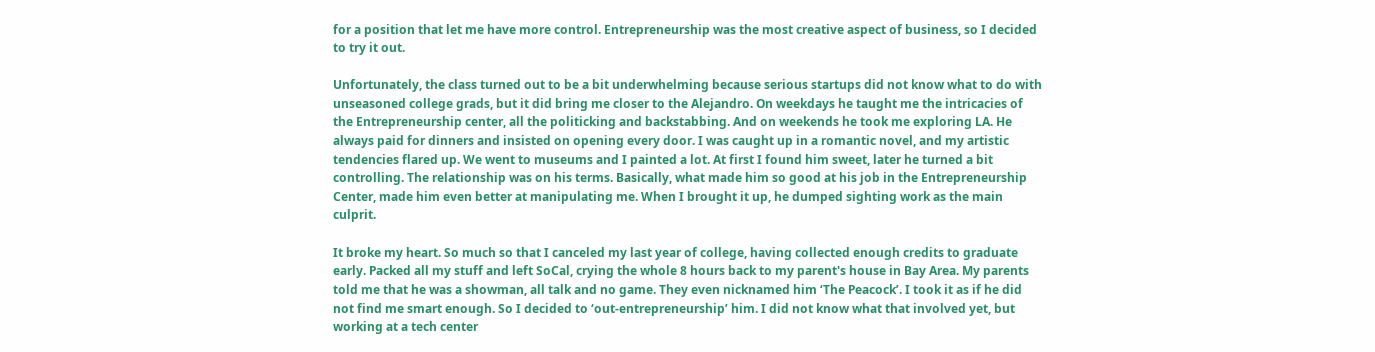for a position that let me have more control. Entrepreneurship was the most creative aspect of business, so I decided to try it out.

Unfortunately, the class turned out to be a bit underwhelming because serious startups did not know what to do with unseasoned college grads, but it did bring me closer to the Alejandro. On weekdays he taught me the intricacies of the Entrepreneurship center, all the politicking and backstabbing. And on weekends he took me exploring LA. He always paid for dinners and insisted on opening every door. I was caught up in a romantic novel, and my artistic tendencies flared up. We went to museums and I painted a lot. At first I found him sweet, later he turned a bit controlling. The relationship was on his terms. Basically, what made him so good at his job in the Entrepreneurship Center, made him even better at manipulating me. When I brought it up, he dumped sighting work as the main culprit.

It broke my heart. So much so that I canceled my last year of college, having collected enough credits to graduate early. Packed all my stuff and left SoCal, crying the whole 8 hours back to my parent's house in Bay Area. My parents told me that he was a showman, all talk and no game. They even nicknamed him ‘The Peacock’. I took it as if he did not find me smart enough. So I decided to ‘out-entrepreneurship’ him. I did not know what that involved yet, but working at a tech center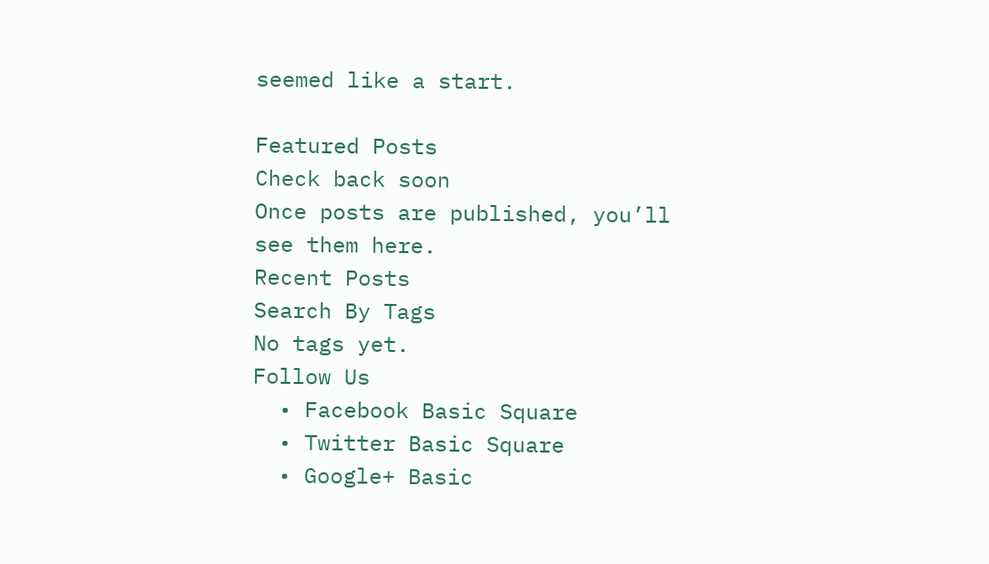seemed like a start.

Featured Posts
Check back soon
Once posts are published, you’ll see them here.
Recent Posts
Search By Tags
No tags yet.
Follow Us
  • Facebook Basic Square
  • Twitter Basic Square
  • Google+ Basic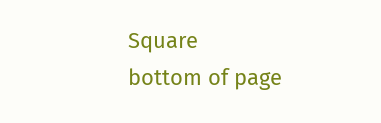Square
bottom of page